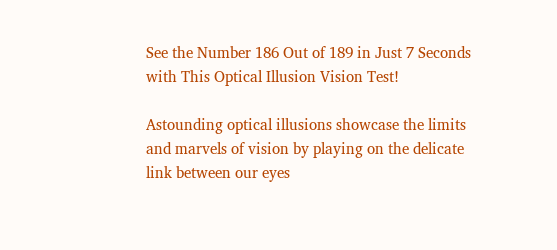See the Number 186 Out of 189 in Just 7 Seconds with This Optical Illusion Vision Test!

Astounding optical illusions showcase the limits and marvels of vision by playing on the delicate link between our eyes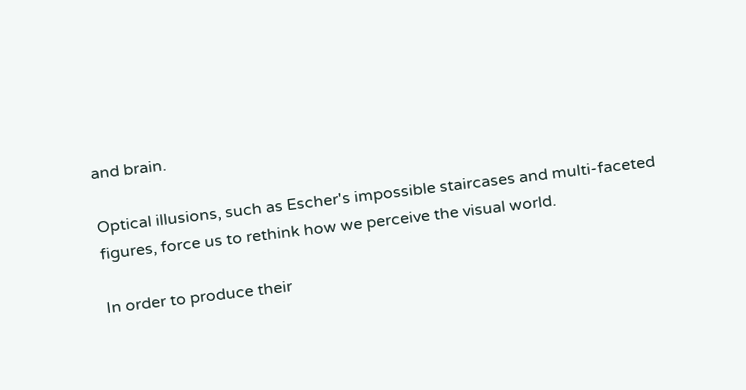and brain.

Optical illusions, such as Escher's impossible staircases and multi-faceted figures, force us to rethink how we perceive the visual world.

In order to produce their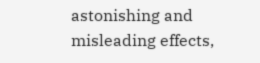astonishing and misleading effects,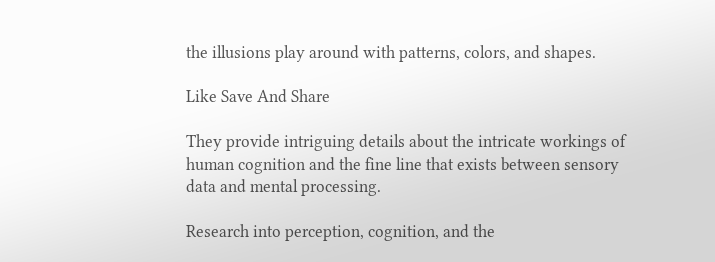the illusions play around with patterns, colors, and shapes.

Like Save And Share

They provide intriguing details about the intricate workings of human cognition and the fine line that exists between sensory data and mental processing.

Research into perception, cognition, and the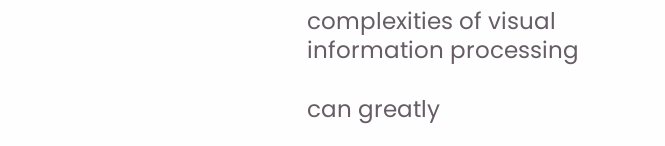complexities of visual information processing

can greatly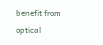benefit from optical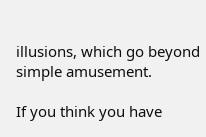illusions, which go beyond simple amusement.

If you think you have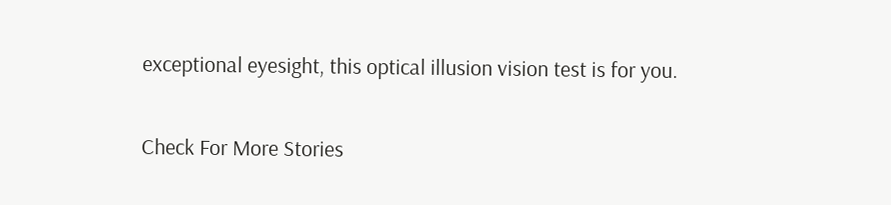exceptional eyesight, this optical illusion vision test is for you.

Check For More Stories